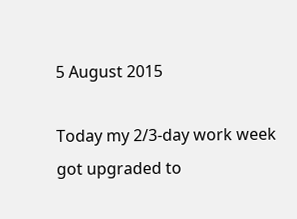5 August 2015

Today my 2/3-day work week got upgraded to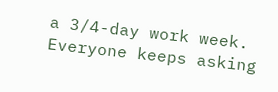a 3/4-day work week. Everyone keeps asking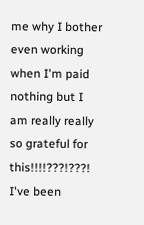me why I bother even working when I'm paid nothing but I am really really so grateful for this!!!!???!???! I've been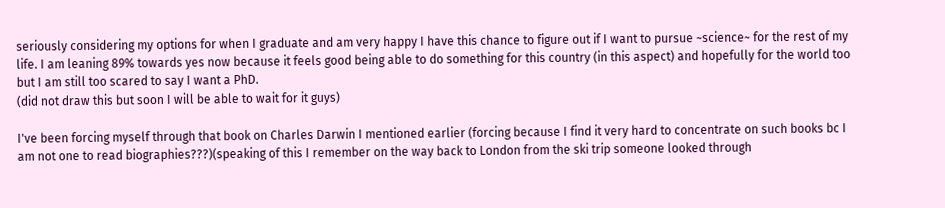seriously considering my options for when I graduate and am very happy I have this chance to figure out if I want to pursue ~science~ for the rest of my life. I am leaning 89% towards yes now because it feels good being able to do something for this country (in this aspect) and hopefully for the world too but I am still too scared to say I want a PhD.
(did not draw this but soon I will be able to wait for it guys)

I've been forcing myself through that book on Charles Darwin I mentioned earlier (forcing because I find it very hard to concentrate on such books bc I am not one to read biographies???)(speaking of this I remember on the way back to London from the ski trip someone looked through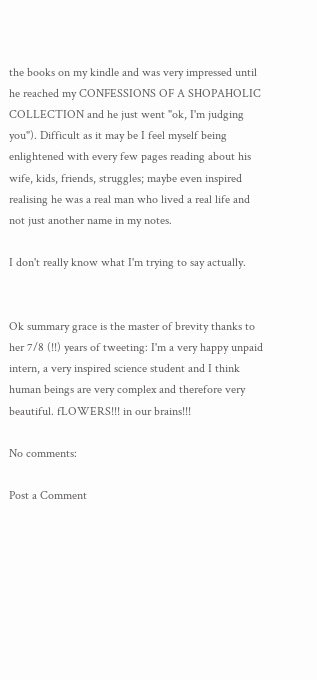the books on my kindle and was very impressed until he reached my CONFESSIONS OF A SHOPAHOLIC COLLECTION and he just went "ok, I'm judging you"). Difficult as it may be I feel myself being enlightened with every few pages reading about his wife, kids, friends, struggles; maybe even inspired realising he was a real man who lived a real life and not just another name in my notes.

I don't really know what I'm trying to say actually.


Ok summary grace is the master of brevity thanks to her 7/8 (!!) years of tweeting: I'm a very happy unpaid intern, a very inspired science student and I think human beings are very complex and therefore very beautiful. fLOWERS!!! in our brains!!!

No comments:

Post a Comment